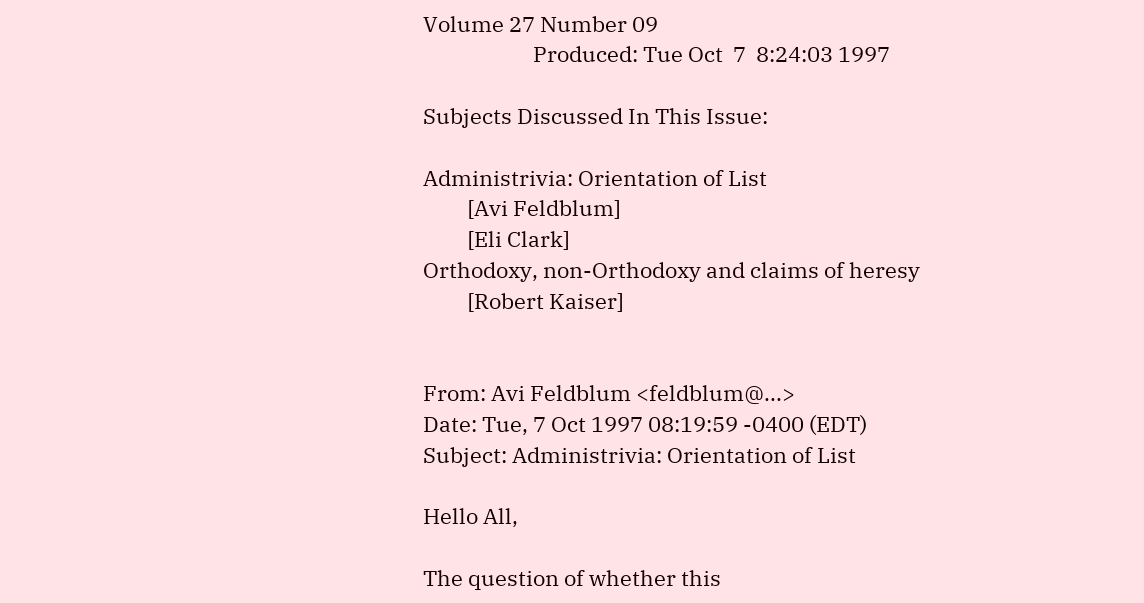Volume 27 Number 09
                      Produced: Tue Oct  7  8:24:03 1997

Subjects Discussed In This Issue:

Administrivia: Orientation of List
         [Avi Feldblum]
         [Eli Clark]
Orthodoxy, non-Orthodoxy and claims of heresy
         [Robert Kaiser]


From: Avi Feldblum <feldblum@...>
Date: Tue, 7 Oct 1997 08:19:59 -0400 (EDT)
Subject: Administrivia: Orientation of List

Hello All,

The question of whether this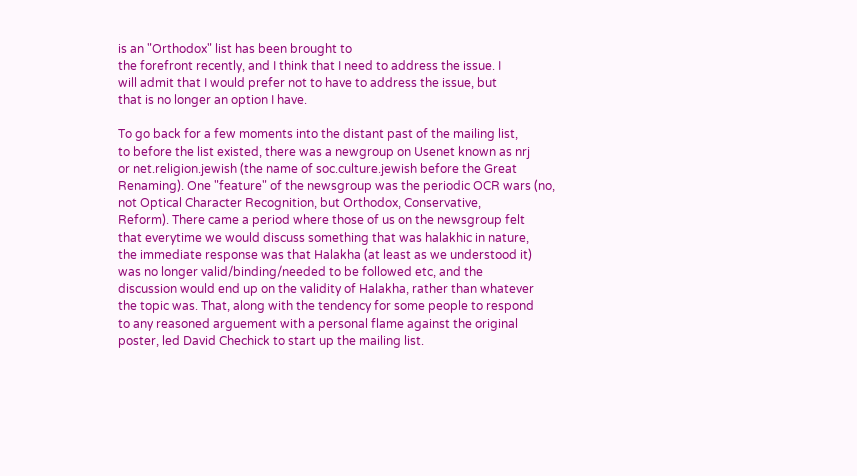is an "Orthodox" list has been brought to
the forefront recently, and I think that I need to address the issue. I
will admit that I would prefer not to have to address the issue, but
that is no longer an option I have.

To go back for a few moments into the distant past of the mailing list,
to before the list existed, there was a newgroup on Usenet known as nrj
or net.religion.jewish (the name of soc.culture.jewish before the Great
Renaming). One "feature" of the newsgroup was the periodic OCR wars (no,
not Optical Character Recognition, but Orthodox, Conservative,
Reform). There came a period where those of us on the newsgroup felt
that everytime we would discuss something that was halakhic in nature,
the immediate response was that Halakha (at least as we understood it)
was no longer valid/binding/needed to be followed etc, and the
discussion would end up on the validity of Halakha, rather than whatever
the topic was. That, along with the tendency for some people to respond
to any reasoned arguement with a personal flame against the original
poster, led David Chechick to start up the mailing list.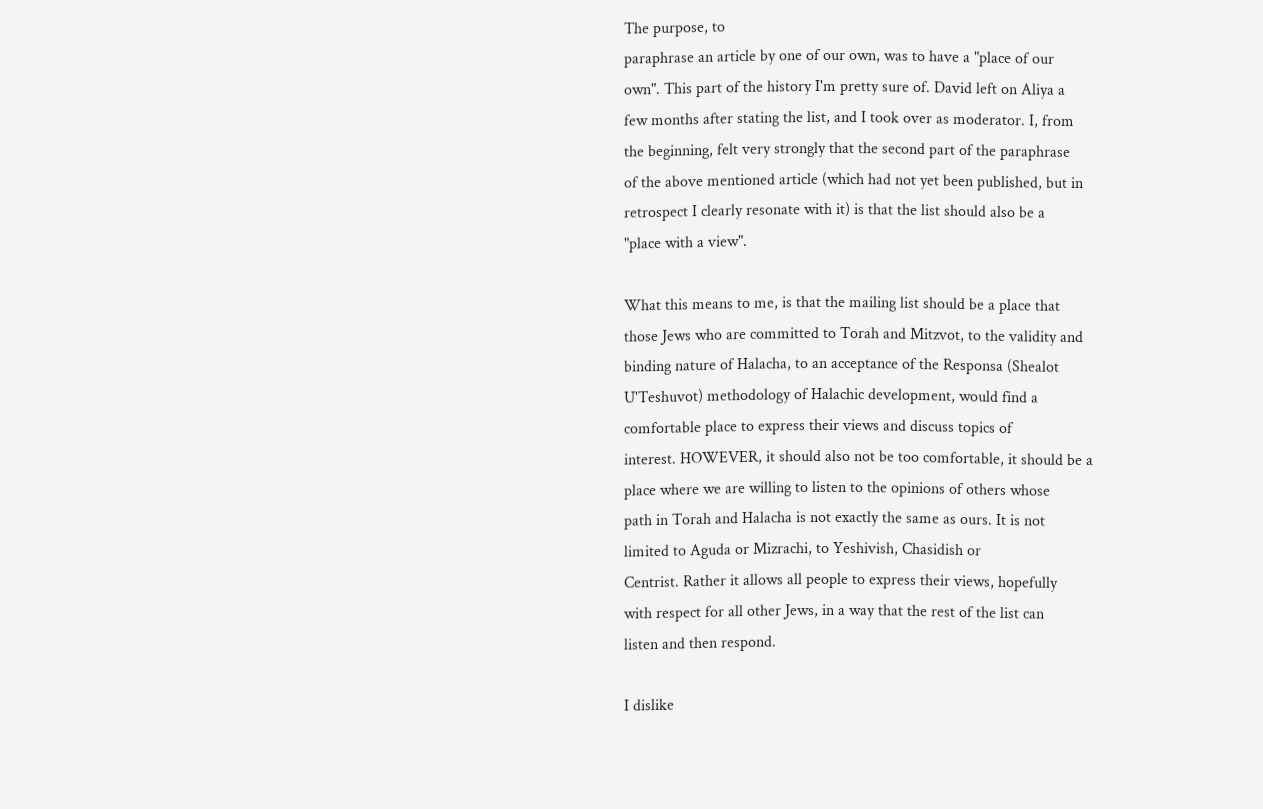The purpose, to
paraphrase an article by one of our own, was to have a "place of our
own". This part of the history I'm pretty sure of. David left on Aliya a
few months after stating the list, and I took over as moderator. I, from
the beginning, felt very strongly that the second part of the paraphrase
of the above mentioned article (which had not yet been published, but in
retrospect I clearly resonate with it) is that the list should also be a
"place with a view".

What this means to me, is that the mailing list should be a place that
those Jews who are committed to Torah and Mitzvot, to the validity and
binding nature of Halacha, to an acceptance of the Responsa (Shealot
U'Teshuvot) methodology of Halachic development, would find a
comfortable place to express their views and discuss topics of
interest. HOWEVER, it should also not be too comfortable, it should be a
place where we are willing to listen to the opinions of others whose
path in Torah and Halacha is not exactly the same as ours. It is not
limited to Aguda or Mizrachi, to Yeshivish, Chasidish or
Centrist. Rather it allows all people to express their views, hopefully
with respect for all other Jews, in a way that the rest of the list can
listen and then respond.

I dislike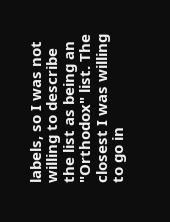labels, so I was not willing to describe the list as being an
"Orthodox" list. The closest I was willing to go in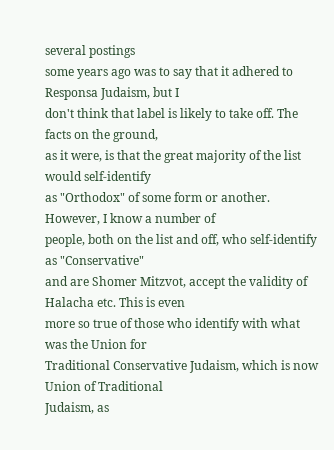several postings
some years ago was to say that it adhered to Responsa Judaism, but I
don't think that label is likely to take off. The facts on the ground,
as it were, is that the great majority of the list would self-identify
as "Orthodox" of some form or another. However, I know a number of
people, both on the list and off, who self-identify as "Conservative"
and are Shomer Mitzvot, accept the validity of Halacha etc. This is even
more so true of those who identify with what was the Union for
Traditional Conservative Judaism, which is now Union of Traditional
Judaism, as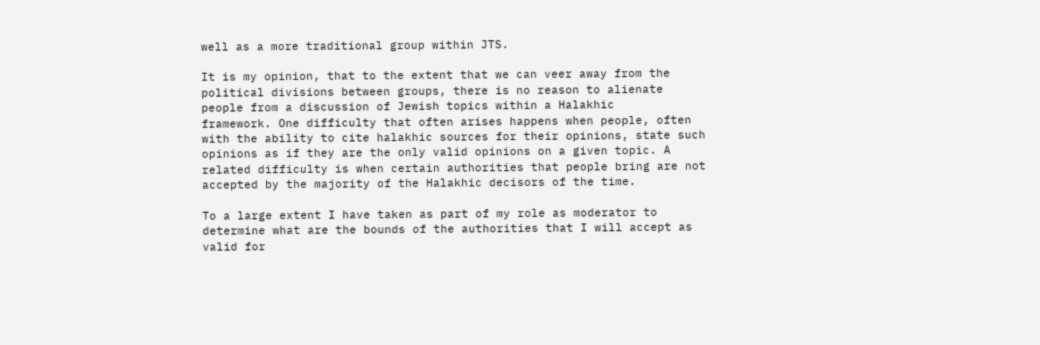well as a more traditional group within JTS.

It is my opinion, that to the extent that we can veer away from the
political divisions between groups, there is no reason to alienate
people from a discussion of Jewish topics within a Halakhic
framework. One difficulty that often arises happens when people, often
with the ability to cite halakhic sources for their opinions, state such
opinions as if they are the only valid opinions on a given topic. A
related difficulty is when certain authorities that people bring are not
accepted by the majority of the Halakhic decisors of the time.

To a large extent I have taken as part of my role as moderator to
determine what are the bounds of the authorities that I will accept as
valid for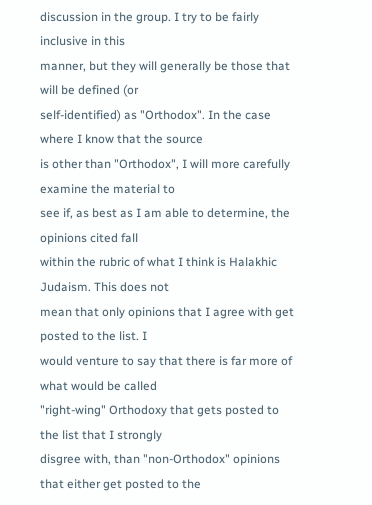discussion in the group. I try to be fairly inclusive in this
manner, but they will generally be those that will be defined (or
self-identified) as "Orthodox". In the case where I know that the source
is other than "Orthodox", I will more carefully examine the material to
see if, as best as I am able to determine, the opinions cited fall
within the rubric of what I think is Halakhic Judaism. This does not
mean that only opinions that I agree with get posted to the list. I
would venture to say that there is far more of what would be called
"right-wing" Orthodoxy that gets posted to the list that I strongly
disgree with, than "non-Orthodox" opinions that either get posted to the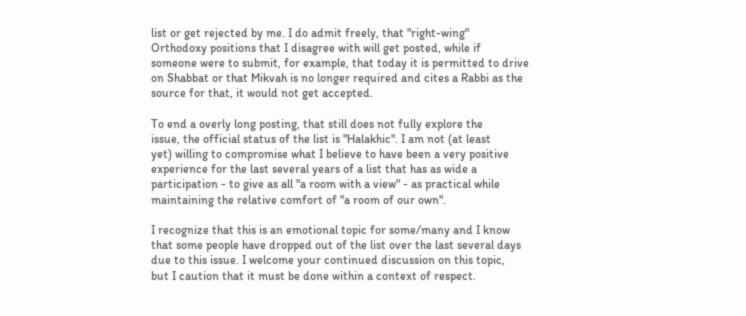list or get rejected by me. I do admit freely, that "right-wing"
Orthodoxy positions that I disagree with will get posted, while if
someone were to submit, for example, that today it is permitted to drive
on Shabbat or that Mikvah is no longer required and cites a Rabbi as the
source for that, it would not get accepted.

To end a overly long posting, that still does not fully explore the
issue, the official status of the list is "Halakhic". I am not (at least
yet) willing to compromise what I believe to have been a very positive
experience for the last several years of a list that has as wide a
participation - to give as all "a room with a view" - as practical while
maintaining the relative comfort of "a room of our own".

I recognize that this is an emotional topic for some/many and I know
that some people have dropped out of the list over the last several days
due to this issue. I welcome your continued discussion on this topic,
but I caution that it must be done within a context of respect.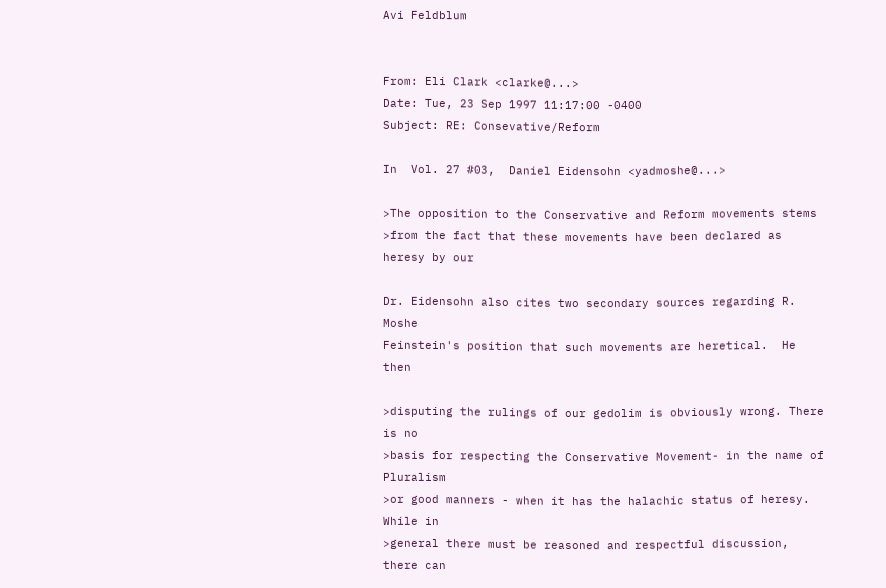Avi Feldblum


From: Eli Clark <clarke@...>
Date: Tue, 23 Sep 1997 11:17:00 -0400
Subject: RE: Consevative/Reform

In  Vol. 27 #03,  Daniel Eidensohn <yadmoshe@...>

>The opposition to the Conservative and Reform movements stems
>from the fact that these movements have been declared as heresy by our

Dr. Eidensohn also cites two secondary sources regarding R. Moshe
Feinstein's position that such movements are heretical.  He then

>disputing the rulings of our gedolim is obviously wrong. There is no
>basis for respecting the Conservative Movement- in the name of Pluralism
>or good manners - when it has the halachic status of heresy. While in
>general there must be reasoned and respectful discussion, there can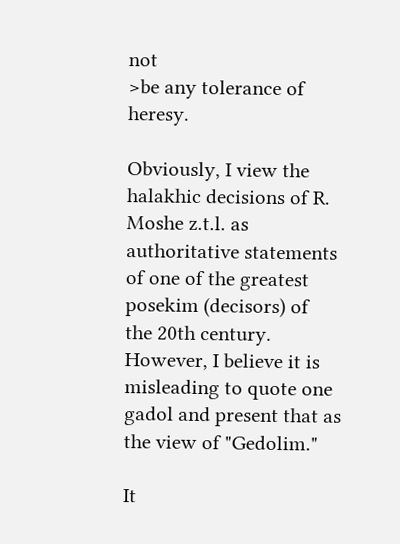not
>be any tolerance of heresy.

Obviously, I view the halakhic decisions of R. Moshe z.t.l. as
authoritative statements of one of the greatest posekim (decisors) of
the 20th century.  However, I believe it is misleading to quote one
gadol and present that as the view of "Gedolim."

It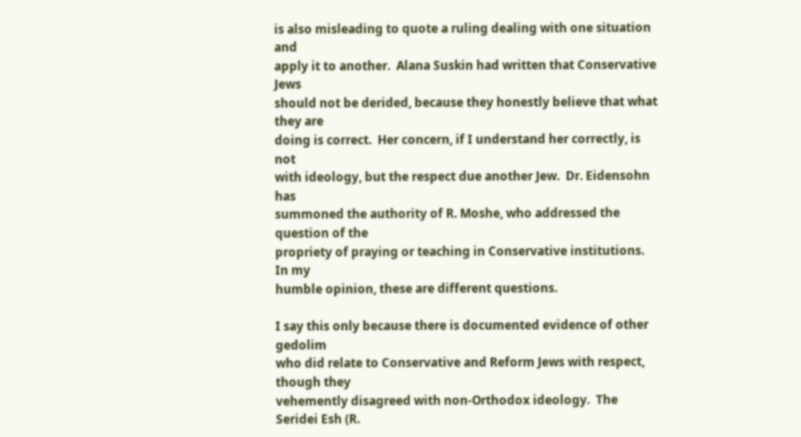is also misleading to quote a ruling dealing with one situation and
apply it to another.  Alana Suskin had written that Conservative Jews
should not be derided, because they honestly believe that what they are
doing is correct.  Her concern, if I understand her correctly, is not
with ideology, but the respect due another Jew.  Dr. Eidensohn has
summoned the authority of R. Moshe, who addressed the question of the
propriety of praying or teaching in Conservative institutions.  In my
humble opinion, these are different questions.

I say this only because there is documented evidence of other gedolim
who did relate to Conservative and Reform Jews with respect, though they
vehemently disagreed with non-Orthodox ideology.  The Seridei Esh (R.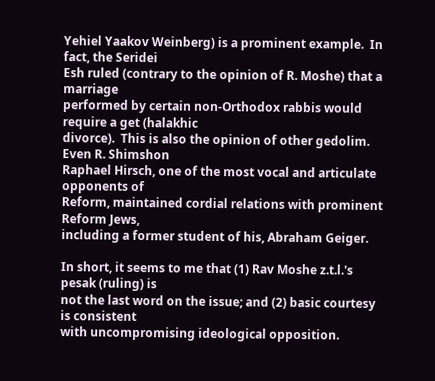Yehiel Yaakov Weinberg) is a prominent example.  In fact, the Seridei
Esh ruled (contrary to the opinion of R. Moshe) that a marriage
performed by certain non-Orthodox rabbis would require a get (halakhic
divorce).  This is also the opinion of other gedolim.  Even R. Shimshon
Raphael Hirsch, one of the most vocal and articulate opponents of
Reform, maintained cordial relations with prominent Reform Jews,
including a former student of his, Abraham Geiger.

In short, it seems to me that (1) Rav Moshe z.t.l.'s pesak (ruling) is
not the last word on the issue; and (2) basic courtesy is consistent
with uncompromising ideological opposition.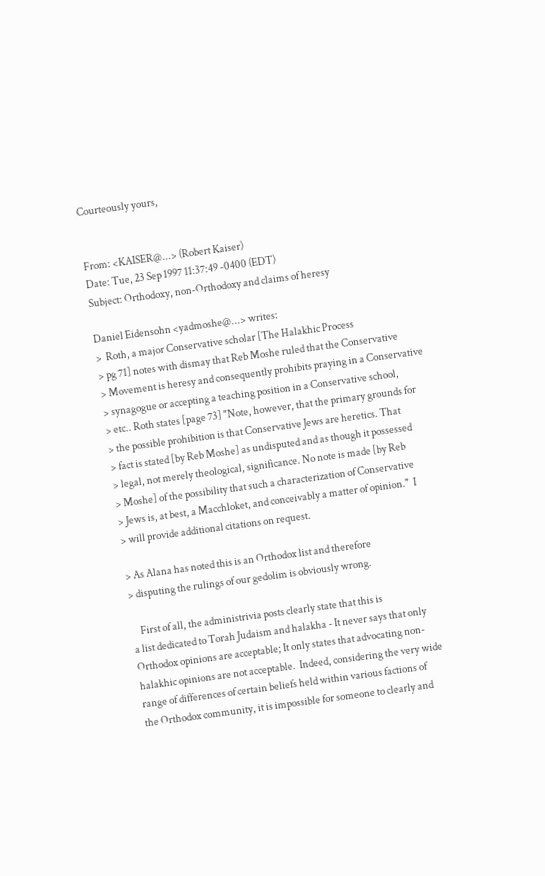Courteously yours,


From: <KAISER@...> (Robert Kaiser)
Date: Tue, 23 Sep 1997 11:37:49 -0400 (EDT)
Subject: Orthodoxy, non-Orthodoxy and claims of heresy

Daniel Eidensohn <yadmoshe@...> writes:
>  Roth, a major Conservative scholar [The Halakhic Process
> pg 71] notes with dismay that Reb Moshe ruled that the Conservative
> Movement is heresy and consequently prohibits praying in a Conservative
> synagogue or accepting a teaching position in a Conservative school,
> etc.. Roth states [page 73] "Note, however, that the primary grounds for
> the possible prohibition is that Conservative Jews are heretics. That
> fact is stated [by Reb Moshe] as undisputed and as though it possessed
> legal, not merely theological, significance. No note is made [by Reb
> Moshe] of the possibility that such a characterization of Conservative
> Jews is, at best, a Macchloket, and conceivably a matter of opinion."  I
> will provide additional citations on request.

> As Alana has noted this is an Orthodox list and therefore
> disputing the rulings of our gedolim is obviously wrong.

    First of all, the administrivia posts clearly state that this is
a list dedicated to Torah Judaism and halakha - It never says that only
Orthodox opinions are acceptable; It only states that advocating non-
halakhic opinions are not acceptable.  Indeed, considering the very wide
range of differences of certain beliefs held within various factions of
the Orthodox community, it is impossible for someone to clearly and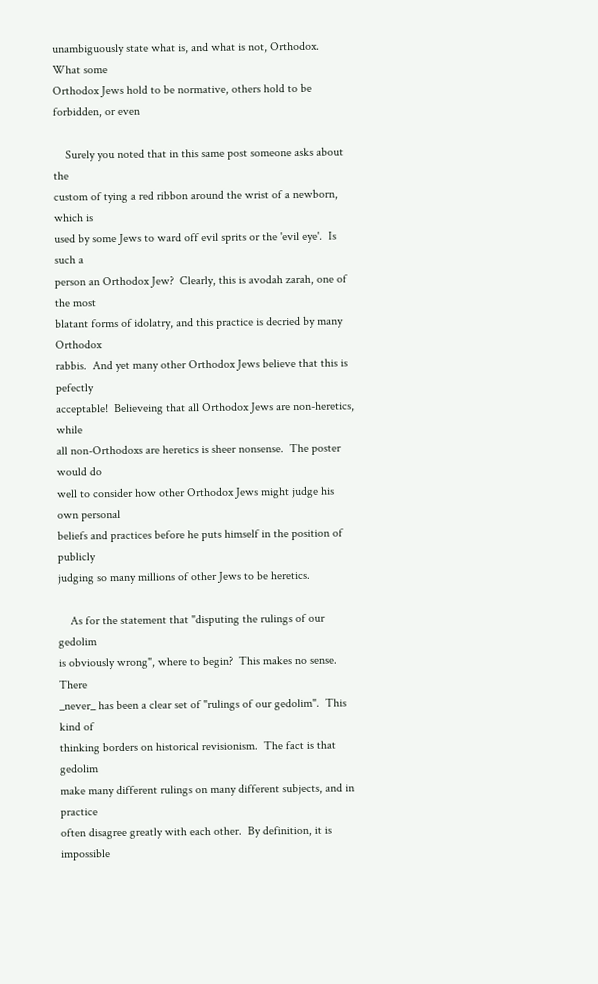unambiguously state what is, and what is not, Orthodox.  What some
Orthodox Jews hold to be normative, others hold to be forbidden, or even

    Surely you noted that in this same post someone asks about the
custom of tying a red ribbon around the wrist of a newborn, which is
used by some Jews to ward off evil sprits or the 'evil eye'.  Is such a
person an Orthodox Jew?  Clearly, this is avodah zarah, one of the most
blatant forms of idolatry, and this practice is decried by many Orthodox
rabbis.  And yet many other Orthodox Jews believe that this is pefectly
acceptable!  Believeing that all Orthodox Jews are non-heretics, while
all non-Orthodoxs are heretics is sheer nonsense.  The poster would do
well to consider how other Orthodox Jews might judge his own personal
beliefs and practices before he puts himself in the position of publicly
judging so many millions of other Jews to be heretics.

    As for the statement that "disputing the rulings of our gedolim
is obviously wrong", where to begin?  This makes no sense.  There
_never_ has been a clear set of "rulings of our gedolim".  This kind of
thinking borders on historical revisionism.  The fact is that gedolim
make many different rulings on many different subjects, and in practice
often disagree greatly with each other.  By definition, it is impossible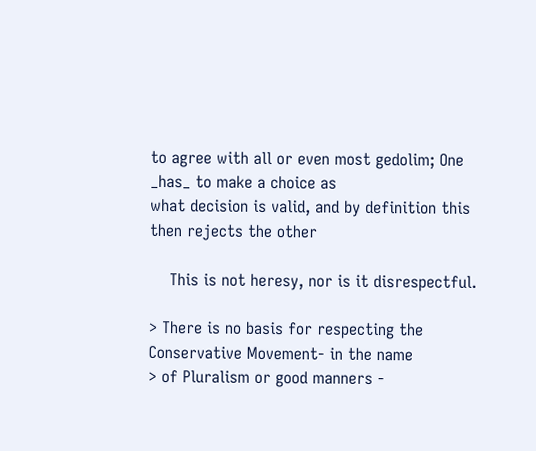to agree with all or even most gedolim; One _has_ to make a choice as
what decision is valid, and by definition this then rejects the other

    This is not heresy, nor is it disrespectful.

> There is no basis for respecting the Conservative Movement- in the name
> of Pluralism or good manners -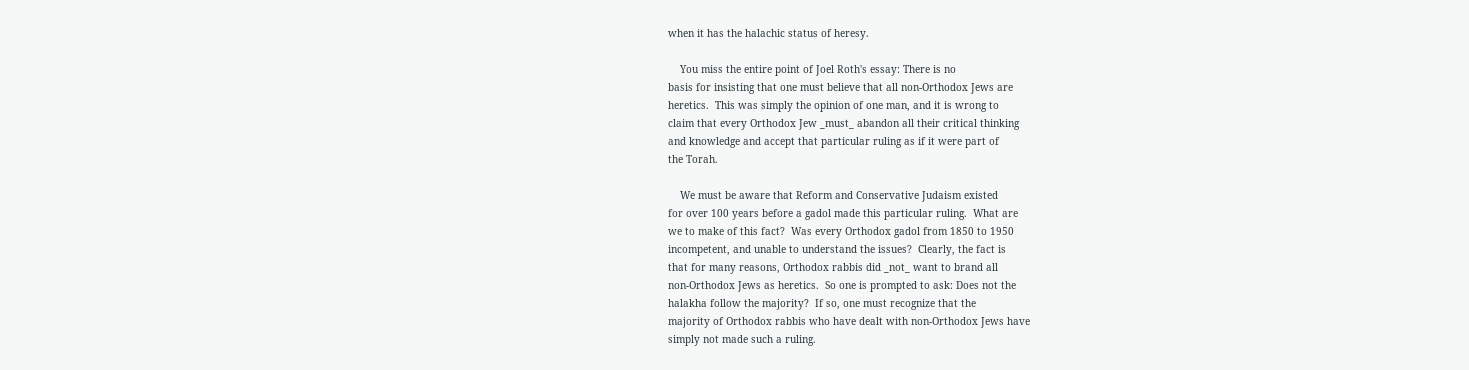when it has the halachic status of heresy.

    You miss the entire point of Joel Roth's essay: There is no
basis for insisting that one must believe that all non-Orthodox Jews are
heretics.  This was simply the opinion of one man, and it is wrong to
claim that every Orthodox Jew _must_ abandon all their critical thinking
and knowledge and accept that particular ruling as if it were part of
the Torah.

    We must be aware that Reform and Conservative Judaism existed
for over 100 years before a gadol made this particular ruling.  What are
we to make of this fact?  Was every Orthodox gadol from 1850 to 1950
incompetent, and unable to understand the issues?  Clearly, the fact is
that for many reasons, Orthodox rabbis did _not_ want to brand all
non-Orthodox Jews as heretics.  So one is prompted to ask: Does not the
halakha follow the majority?  If so, one must recognize that the
majority of Orthodox rabbis who have dealt with non-Orthodox Jews have
simply not made such a ruling.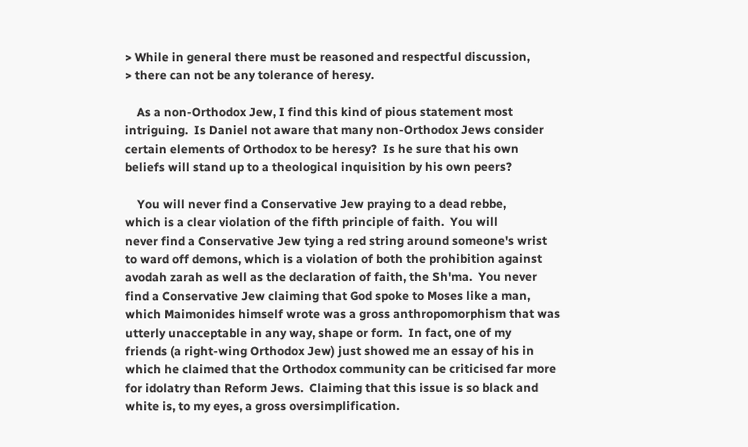> While in general there must be reasoned and respectful discussion,
> there can not be any tolerance of heresy.

    As a non-Orthodox Jew, I find this kind of pious statement most
intriguing.  Is Daniel not aware that many non-Orthodox Jews consider
certain elements of Orthodox to be heresy?  Is he sure that his own
beliefs will stand up to a theological inquisition by his own peers?

    You will never find a Conservative Jew praying to a dead rebbe,
which is a clear violation of the fifth principle of faith.  You will
never find a Conservative Jew tying a red string around someone's wrist
to ward off demons, which is a violation of both the prohibition against
avodah zarah as well as the declaration of faith, the Sh'ma.  You never
find a Conservative Jew claiming that God spoke to Moses like a man,
which Maimonides himself wrote was a gross anthropomorphism that was
utterly unacceptable in any way, shape or form.  In fact, one of my
friends (a right-wing Orthodox Jew) just showed me an essay of his in
which he claimed that the Orthodox community can be criticised far more
for idolatry than Reform Jews.  Claiming that this issue is so black and
white is, to my eyes, a gross oversimplification.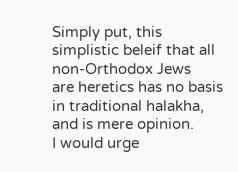Simply put, this simplistic beleif that all non-Orthodox Jews
are heretics has no basis in traditional halakha, and is mere opinion.
I would urge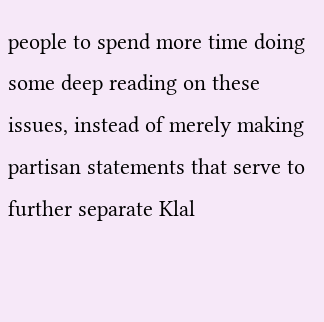people to spend more time doing some deep reading on these
issues, instead of merely making partisan statements that serve to
further separate Klal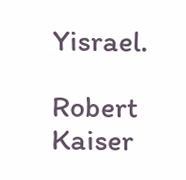Yisrael.

Robert Kaiser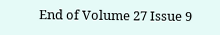End of Volume 27 Issue 9